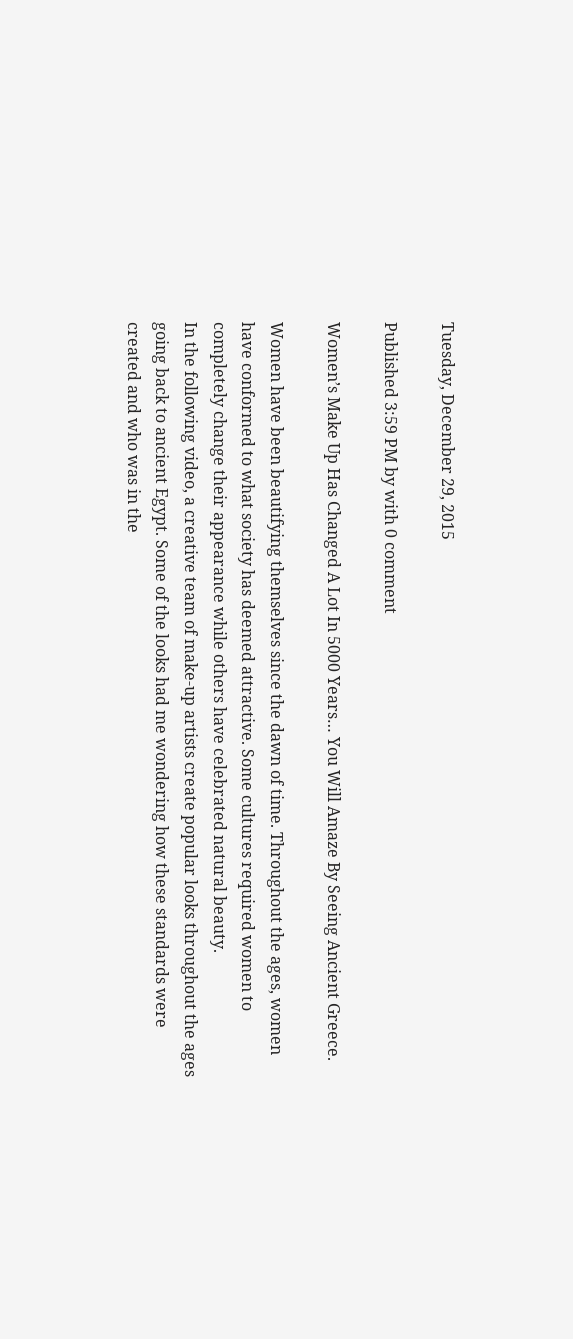Tuesday, December 29, 2015

Published 3:59 PM by with 0 comment

Women’s Make Up Has Changed A Lot In 5000 Years… You Will Amaze By Seeing Ancient Greece.

Women have been beautifying themselves since the dawn of time. Throughout the ages, women have conformed to what society has deemed attractive. Some cultures required women to completely change their appearance while others have celebrated natural beauty.
In the following video, a creative team of make-up artists create popular looks throughout the ages going back to ancient Egypt. Some of the looks had me wondering how these standards were created and who was in the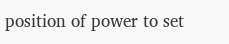position of power to set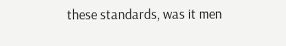these standards, was it men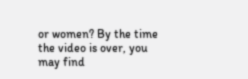or women? By the time the video is over, you may find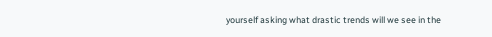yourself asking what drastic trends will we see in the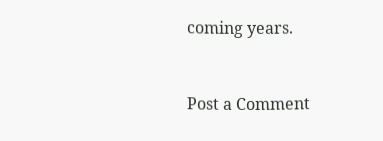coming years.



Post a Comment